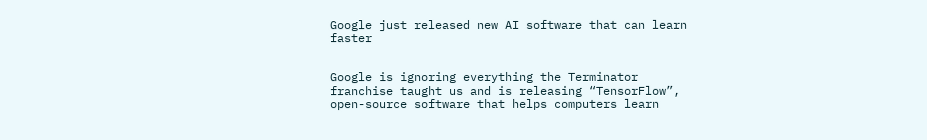Google just released new AI software that can learn faster


Google is ignoring everything the Terminator franchise taught us and is releasing “TensorFlow”, open-source software that helps computers learn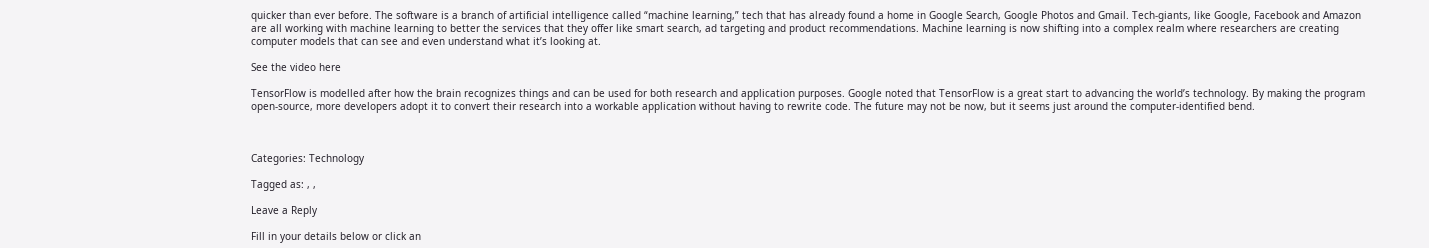quicker than ever before. The software is a branch of artificial intelligence called “machine learning,” tech that has already found a home in Google Search, Google Photos and Gmail. Tech-giants, like Google, Facebook and Amazon are all working with machine learning to better the services that they offer like smart search, ad targeting and product recommendations. Machine learning is now shifting into a complex realm where researchers are creating computer models that can see and even understand what it’s looking at.

See the video here

TensorFlow is modelled after how the brain recognizes things and can be used for both research and application purposes. Google noted that TensorFlow is a great start to advancing the world’s technology. By making the program open-source, more developers adopt it to convert their research into a workable application without having to rewrite code. The future may not be now, but it seems just around the computer-identified bend.



Categories: Technology

Tagged as: , ,

Leave a Reply

Fill in your details below or click an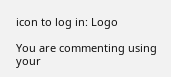icon to log in: Logo

You are commenting using your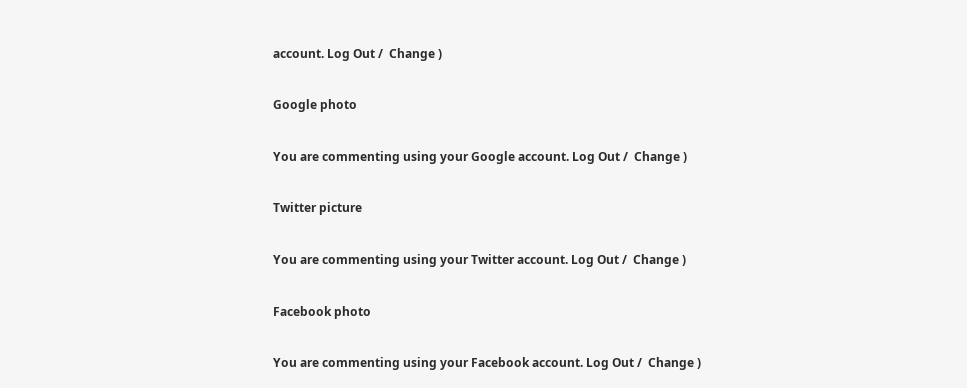account. Log Out /  Change )

Google photo

You are commenting using your Google account. Log Out /  Change )

Twitter picture

You are commenting using your Twitter account. Log Out /  Change )

Facebook photo

You are commenting using your Facebook account. Log Out /  Change )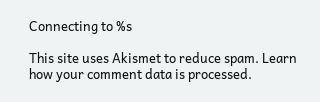Connecting to %s

This site uses Akismet to reduce spam. Learn how your comment data is processed.